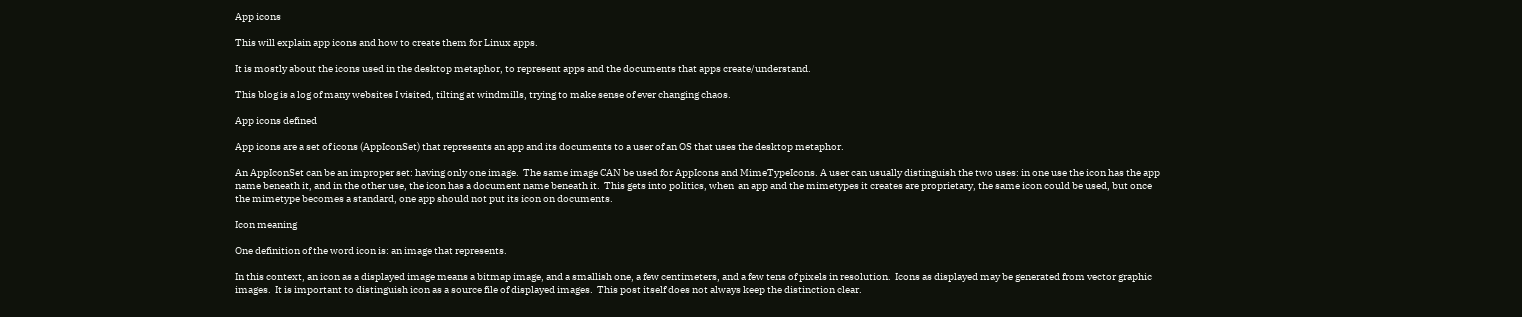App icons

This will explain app icons and how to create them for Linux apps.

It is mostly about the icons used in the desktop metaphor, to represent apps and the documents that apps create/understand.

This blog is a log of many websites I visited, tilting at windmills, trying to make sense of ever changing chaos.

App icons defined

App icons are a set of icons (AppIconSet) that represents an app and its documents to a user of an OS that uses the desktop metaphor.

An AppIconSet can be an improper set: having only one image.  The same image CAN be used for AppIcons and MimeTypeIcons. A user can usually distinguish the two uses: in one use the icon has the app name beneath it, and in the other use, the icon has a document name beneath it.  This gets into politics, when  an app and the mimetypes it creates are proprietary, the same icon could be used, but once the mimetype becomes a standard, one app should not put its icon on documents.

Icon meaning

One definition of the word icon is: an image that represents.

In this context, an icon as a displayed image means a bitmap image, and a smallish one, a few centimeters, and a few tens of pixels in resolution.  Icons as displayed may be generated from vector graphic images.  It is important to distinguish icon as a source file of displayed images.  This post itself does not always keep the distinction clear.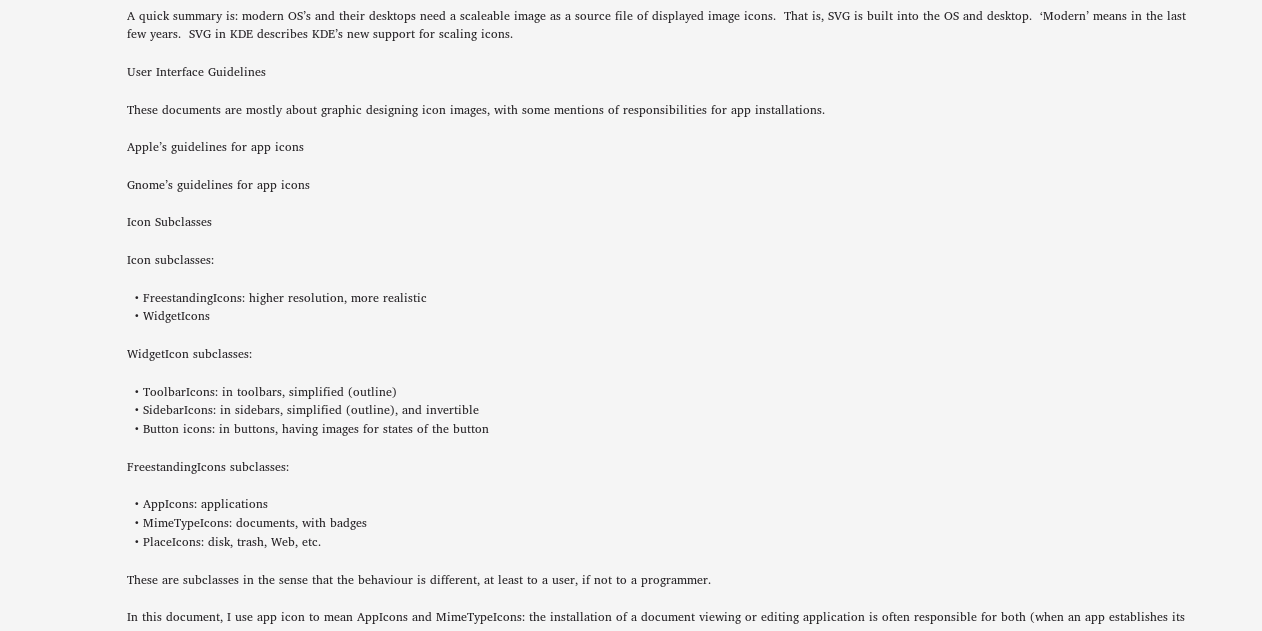A quick summary is: modern OS’s and their desktops need a scaleable image as a source file of displayed image icons.  That is, SVG is built into the OS and desktop.  ‘Modern’ means in the last few years.  SVG in KDE describes KDE’s new support for scaling icons.

User Interface Guidelines

These documents are mostly about graphic designing icon images, with some mentions of responsibilities for app installations.

Apple’s guidelines for app icons

Gnome’s guidelines for app icons

Icon Subclasses

Icon subclasses:

  • FreestandingIcons: higher resolution, more realistic
  • WidgetIcons

WidgetIcon subclasses:

  • ToolbarIcons: in toolbars, simplified (outline)
  • SidebarIcons: in sidebars, simplified (outline), and invertible
  • Button icons: in buttons, having images for states of the button

FreestandingIcons subclasses:

  • AppIcons: applications
  • MimeTypeIcons: documents, with badges
  • PlaceIcons: disk, trash, Web, etc.

These are subclasses in the sense that the behaviour is different, at least to a user, if not to a programmer.

In this document, I use app icon to mean AppIcons and MimeTypeIcons: the installation of a document viewing or editing application is often responsible for both (when an app establishes its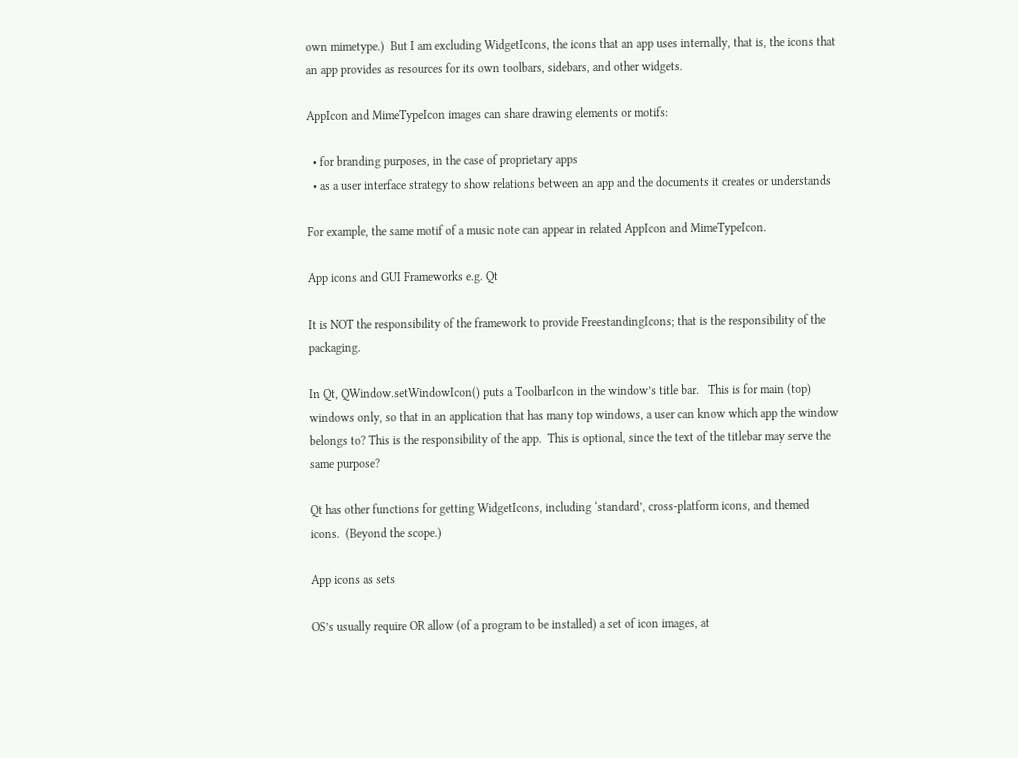own mimetype.)  But I am excluding WidgetIcons, the icons that an app uses internally, that is, the icons that an app provides as resources for its own toolbars, sidebars, and other widgets.

AppIcon and MimeTypeIcon images can share drawing elements or motifs:

  • for branding purposes, in the case of proprietary apps
  • as a user interface strategy to show relations between an app and the documents it creates or understands

For example, the same motif of a music note can appear in related AppIcon and MimeTypeIcon.

App icons and GUI Frameworks e.g. Qt

It is NOT the responsibility of the framework to provide FreestandingIcons; that is the responsibility of the packaging.

In Qt, QWindow.setWindowIcon() puts a ToolbarIcon in the window’s title bar.   This is for main (top) windows only, so that in an application that has many top windows, a user can know which app the window belongs to? This is the responsibility of the app.  This is optional, since the text of the titlebar may serve the same purpose?

Qt has other functions for getting WidgetIcons, including ‘standard’, cross-platform icons, and themed icons.  (Beyond the scope.)

App icons as sets

OS’s usually require OR allow (of a program to be installed) a set of icon images, at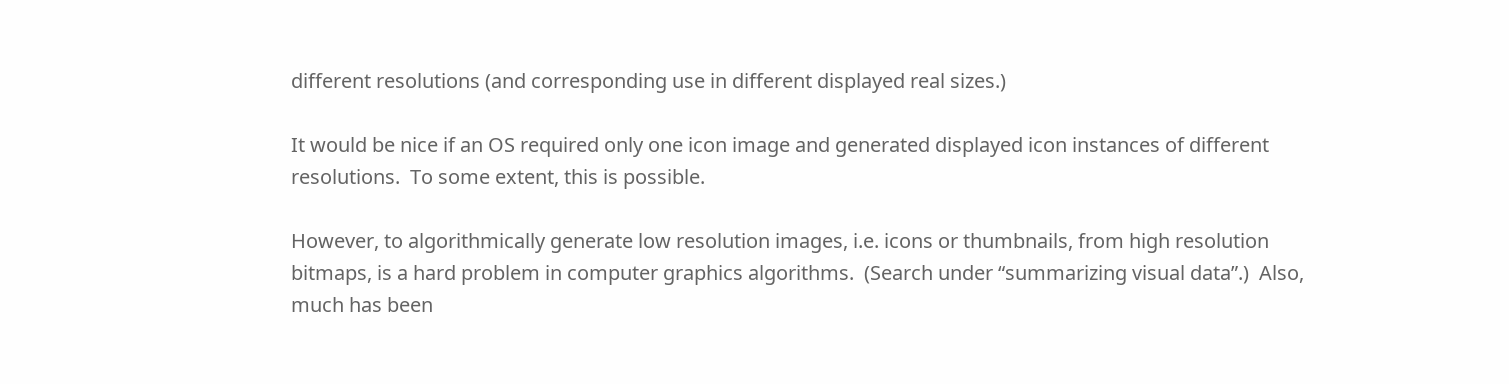different resolutions (and corresponding use in different displayed real sizes.)

It would be nice if an OS required only one icon image and generated displayed icon instances of different resolutions.  To some extent, this is possible.

However, to algorithmically generate low resolution images, i.e. icons or thumbnails, from high resolution bitmaps, is a hard problem in computer graphics algorithms.  (Search under “summarizing visual data”.)  Also, much has been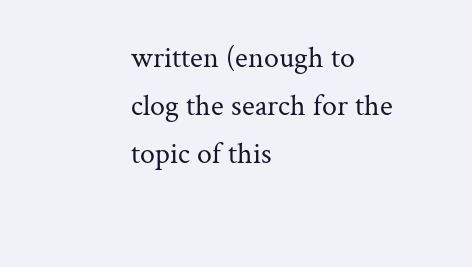written (enough to clog the search for the topic of this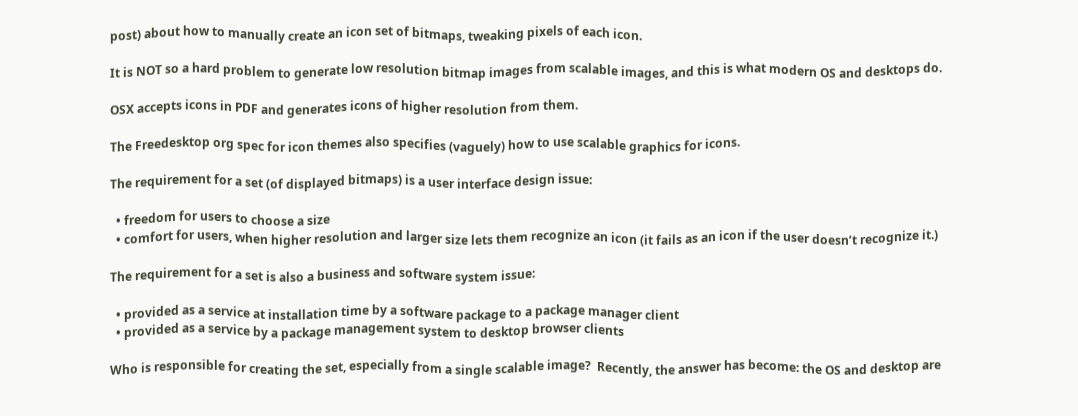post) about how to manually create an icon set of bitmaps, tweaking pixels of each icon.

It is NOT so a hard problem to generate low resolution bitmap images from scalable images, and this is what modern OS and desktops do.

OSX accepts icons in PDF and generates icons of higher resolution from them.

The Freedesktop org spec for icon themes also specifies (vaguely) how to use scalable graphics for icons.

The requirement for a set (of displayed bitmaps) is a user interface design issue:

  • freedom for users to choose a size
  • comfort for users, when higher resolution and larger size lets them recognize an icon (it fails as an icon if the user doesn’t recognize it.)

The requirement for a set is also a business and software system issue:

  • provided as a service at installation time by a software package to a package manager client
  • provided as a service by a package management system to desktop browser clients

Who is responsible for creating the set, especially from a single scalable image?  Recently, the answer has become: the OS and desktop are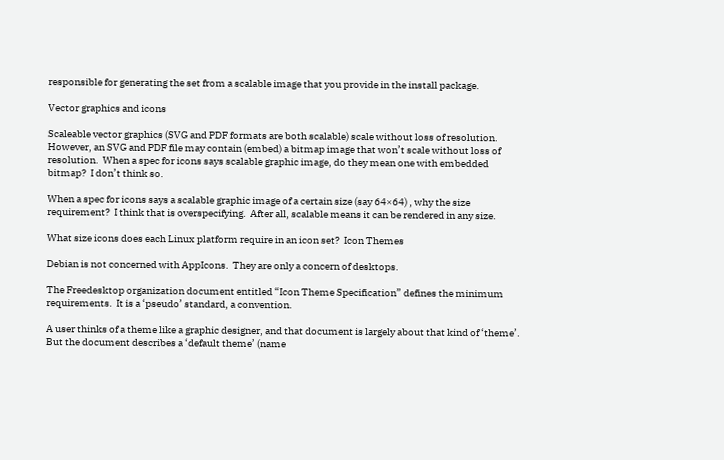responsible for generating the set from a scalable image that you provide in the install package.

Vector graphics and icons

Scaleable vector graphics (SVG and PDF formats are both scalable) scale without loss of resolution.  However, an SVG and PDF file may contain (embed) a bitmap image that won’t scale without loss of resolution.  When a spec for icons says scalable graphic image, do they mean one with embedded bitmap?  I don’t think so.

When a spec for icons says a scalable graphic image of a certain size (say 64×64) , why the size requirement?  I think that is overspecifying.  After all, scalable means it can be rendered in any size.

What size icons does each Linux platform require in an icon set?  Icon Themes

Debian is not concerned with AppIcons.  They are only a concern of desktops.

The Freedesktop organization document entitled “Icon Theme Specification” defines the minimum requirements.  It is a ‘pseudo’ standard, a convention.

A user thinks of a theme like a graphic designer, and that document is largely about that kind of ‘theme’.  But the document describes a ‘default theme’ (name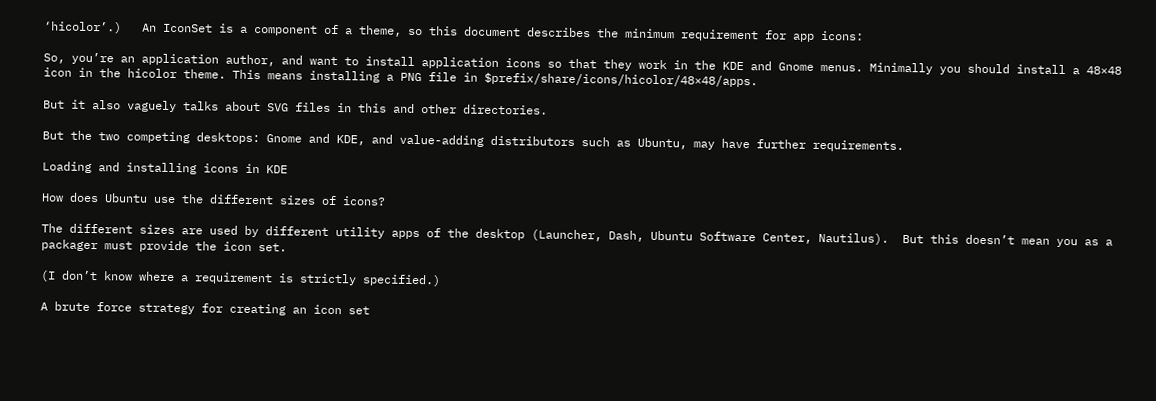‘hicolor’.)   An IconSet is a component of a theme, so this document describes the minimum requirement for app icons:

So, you’re an application author, and want to install application icons so that they work in the KDE and Gnome menus. Minimally you should install a 48×48 icon in the hicolor theme. This means installing a PNG file in $prefix/share/icons/hicolor/48×48/apps.

But it also vaguely talks about SVG files in this and other directories.

But the two competing desktops: Gnome and KDE, and value-adding distributors such as Ubuntu, may have further requirements.

Loading and installing icons in KDE

How does Ubuntu use the different sizes of icons?

The different sizes are used by different utility apps of the desktop (Launcher, Dash, Ubuntu Software Center, Nautilus).  But this doesn’t mean you as a packager must provide the icon set.

(I don’t know where a requirement is strictly specified.)

A brute force strategy for creating an icon set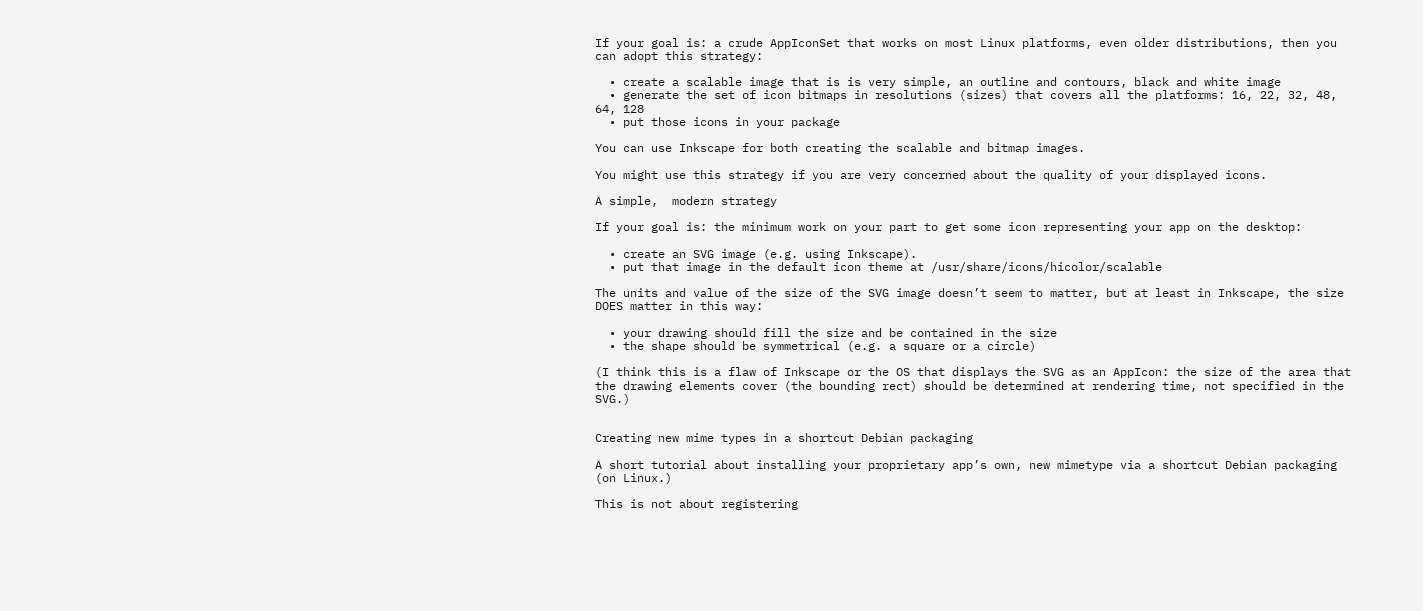If your goal is: a crude AppIconSet that works on most Linux platforms, even older distributions, then you can adopt this strategy:

  • create a scalable image that is is very simple, an outline and contours, black and white image
  • generate the set of icon bitmaps in resolutions (sizes) that covers all the platforms: 16, 22, 32, 48, 64, 128
  • put those icons in your package

You can use Inkscape for both creating the scalable and bitmap images.

You might use this strategy if you are very concerned about the quality of your displayed icons.

A simple,  modern strategy

If your goal is: the minimum work on your part to get some icon representing your app on the desktop:

  • create an SVG image (e.g. using Inkscape).
  • put that image in the default icon theme at /usr/share/icons/hicolor/scalable

The units and value of the size of the SVG image doesn’t seem to matter, but at least in Inkscape, the size DOES matter in this way:

  • your drawing should fill the size and be contained in the size
  • the shape should be symmetrical (e.g. a square or a circle)

(I think this is a flaw of Inkscape or the OS that displays the SVG as an AppIcon: the size of the area that the drawing elements cover (the bounding rect) should be determined at rendering time, not specified in the SVG.)


Creating new mime types in a shortcut Debian packaging

A short tutorial about installing your proprietary app’s own, new mimetype via a shortcut Debian packaging (on Linux.)

This is not about registering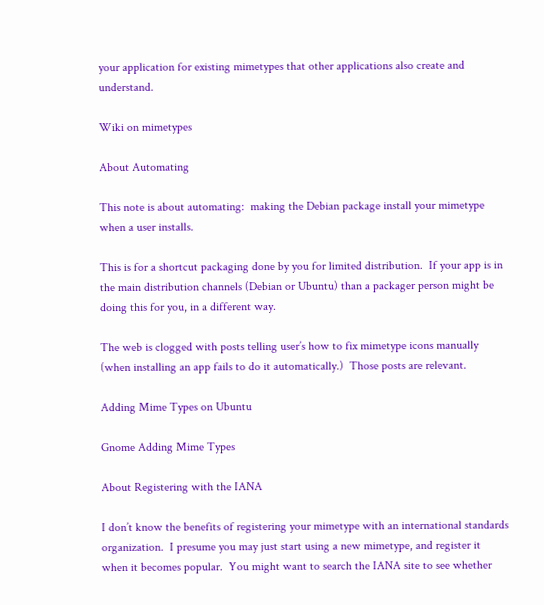your application for existing mimetypes that other applications also create and understand.

Wiki on mimetypes

About Automating

This note is about automating:  making the Debian package install your mimetype when a user installs.

This is for a shortcut packaging done by you for limited distribution.  If your app is in the main distribution channels (Debian or Ubuntu) than a packager person might be doing this for you, in a different way.

The web is clogged with posts telling user’s how to fix mimetype icons manually (when installing an app fails to do it automatically.)  Those posts are relevant.

Adding Mime Types on Ubuntu

Gnome Adding Mime Types

About Registering with the IANA

I don’t know the benefits of registering your mimetype with an international standards organization.  I presume you may just start using a new mimetype, and register it when it becomes popular.  You might want to search the IANA site to see whether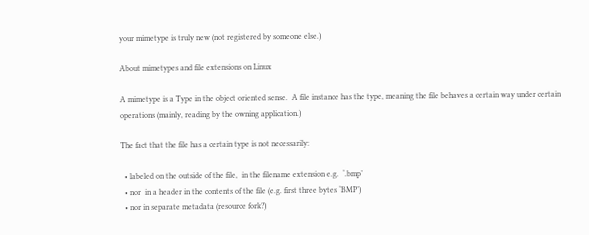your mimetype is truly new (not registered by someone else.)

About mimetypes and file extensions on Linux

A mimetype is a Type in the object oriented sense.  A file instance has the type, meaning the file behaves a certain way under certain operations (mainly, reading by the owning application.)

The fact that the file has a certain type is not necessarily:

  • labeled on the outside of the file,  in the filename extension e.g.  ‘.bmp’
  • nor  in a header in the contents of the file (e.g. first three bytes ‘BMP’)
  • nor in separate metadata (resource fork?)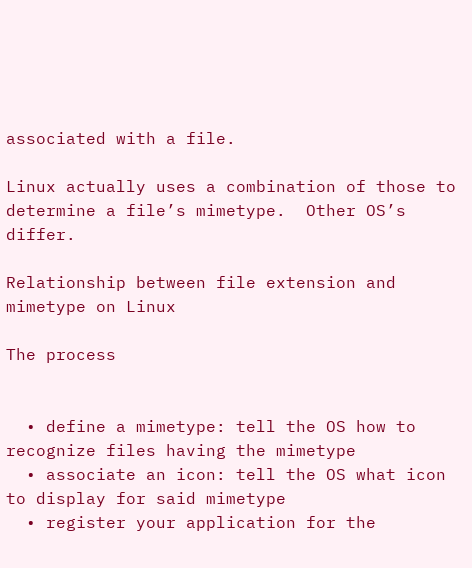associated with a file.

Linux actually uses a combination of those to determine a file’s mimetype.  Other OS’s differ.

Relationship between file extension and mimetype on Linux

The process


  • define a mimetype: tell the OS how to recognize files having the mimetype
  • associate an icon: tell the OS what icon to display for said mimetype
  • register your application for the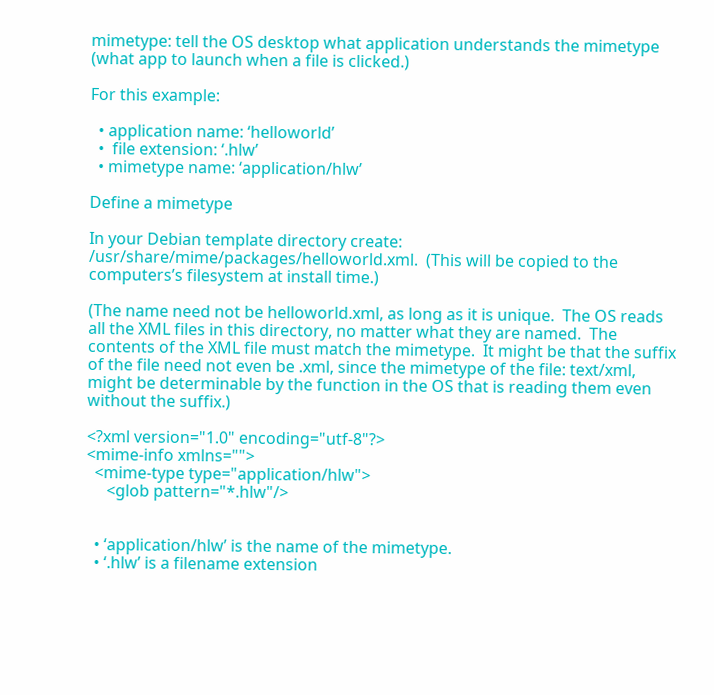mimetype: tell the OS desktop what application understands the mimetype (what app to launch when a file is clicked.)

For this example:

  • application name: ‘helloworld’
  •  file extension: ‘.hlw’
  • mimetype name: ‘application/hlw’

Define a mimetype

In your Debian template directory create:  /usr/share/mime/packages/helloworld.xml.  (This will be copied to the computers’s filesystem at install time.)

(The name need not be helloworld.xml, as long as it is unique.  The OS reads all the XML files in this directory, no matter what they are named.  The contents of the XML file must match the mimetype.  It might be that the suffix of the file need not even be .xml, since the mimetype of the file: text/xml, might be determinable by the function in the OS that is reading them even without the suffix.)

<?xml version="1.0" encoding="utf-8"?>
<mime-info xmlns="">
  <mime-type type="application/hlw">
     <glob pattern="*.hlw"/>


  • ‘application/hlw’ is the name of the mimetype.
  • ‘.hlw’ is a filename extension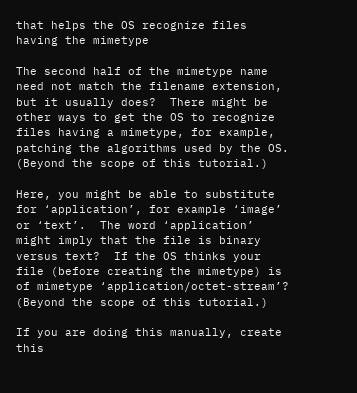that helps the OS recognize files having the mimetype

The second half of the mimetype name need not match the filename extension, but it usually does?  There might be other ways to get the OS to recognize files having a mimetype, for example, patching the algorithms used by the OS.  (Beyond the scope of this tutorial.)

Here, you might be able to substitute for ‘application’, for example ‘image’ or ‘text’.  The word ‘application’ might imply that the file is binary versus text?  If the OS thinks your file (before creating the mimetype) is of mimetype ‘application/octet-stream’?  (Beyond the scope of this tutorial.)

If you are doing this manually, create this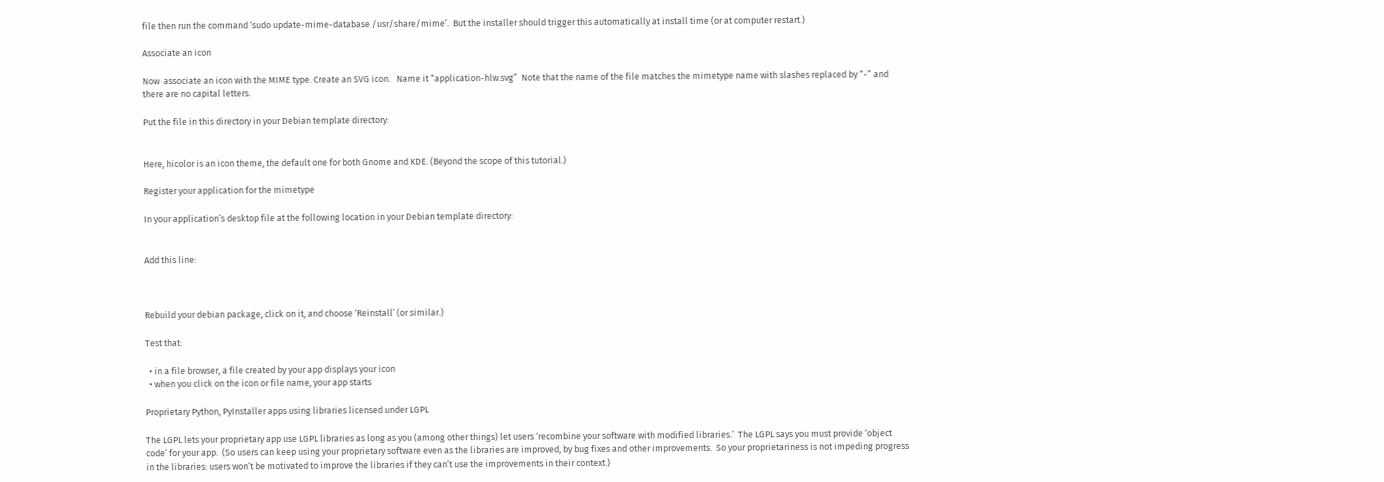file then run the command ‘sudo update-mime-database /usr/share/mime’.  But the installer should trigger this automatically at install time (or at computer restart.)

Associate an icon

Now  associate an icon with the MIME type. Create an SVG icon.   Name it “application-hlw.svg”  Note that the name of the file matches the mimetype name with slashes replaced by “-” and there are no capital letters.

Put the file in this directory in your Debian template directory:


Here, hicolor is an icon theme, the default one for both Gnome and KDE. (Beyond the scope of this tutorial.)

Register your application for the mimetype

In your application’s desktop file at the following location in your Debian template directory:


Add this line:



Rebuild your debian package, click on it, and choose ‘Reinstall’ (or similar.)

Test that:

  • in a file browser, a file created by your app displays your icon
  • when you click on the icon or file name, your app starts

Proprietary Python, PyInstaller apps using libraries licensed under LGPL

The LGPL lets your proprietary app use LGPL libraries as long as you (among other things) let users ‘recombine your software with modified libraries.’  The LGPL says you must provide ‘object code’ for your app.  (So users can keep using your proprietary software even as the libraries are improved, by bug fixes and other improvements.  So your proprietariness is not impeding progress in the libraries: users won’t be motivated to improve the libraries if they can’t use the improvements in their context.)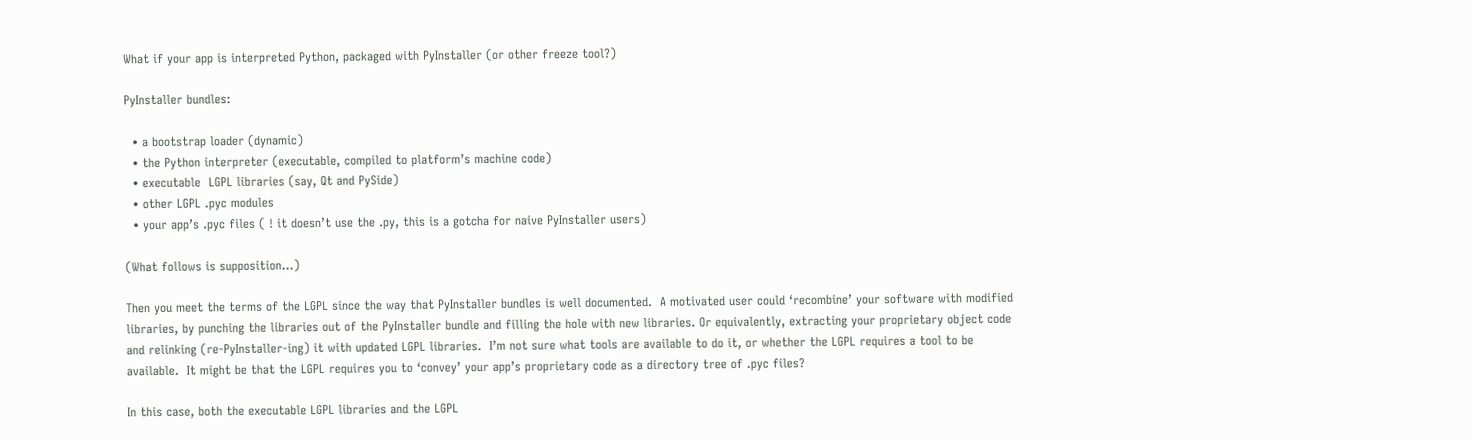What if your app is interpreted Python, packaged with PyInstaller (or other freeze tool?)

PyInstaller bundles:

  • a bootstrap loader (dynamic)
  • the Python interpreter (executable, compiled to platform’s machine code)
  • executable  LGPL libraries (say, Qt and PySide)
  • other LGPL .pyc modules
  • your app’s .pyc files ( ! it doesn’t use the .py, this is a gotcha for naive PyInstaller users)

(What follows is supposition…)

Then you meet the terms of the LGPL since the way that PyInstaller bundles is well documented.  A motivated user could ‘recombine’ your software with modified libraries, by punching the libraries out of the PyInstaller bundle and filling the hole with new libraries. Or equivalently, extracting your proprietary object code and relinking (re-PyInstaller-ing) it with updated LGPL libraries.  I’m not sure what tools are available to do it, or whether the LGPL requires a tool to be available.  It might be that the LGPL requires you to ‘convey’ your app’s proprietary code as a directory tree of .pyc files?

In this case, both the executable LGPL libraries and the LGPL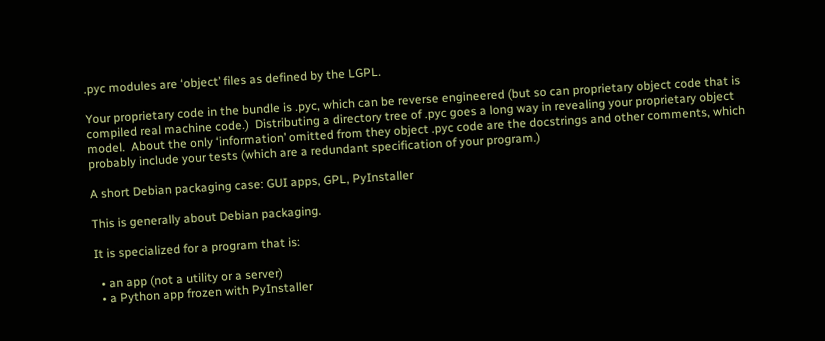.pyc modules are ‘object’ files as defined by the LGPL.

Your proprietary code in the bundle is .pyc, which can be reverse engineered (but so can proprietary object code that is compiled real machine code.)  Distributing a directory tree of .pyc goes a long way in revealing your proprietary object model.  About the only ‘information’ omitted from they object .pyc code are the docstrings and other comments, which probably include your tests (which are a redundant specification of your program.)

A short Debian packaging case: GUI apps, GPL, PyInstaller

This is generally about Debian packaging.

It is specialized for a program that is:

  • an app (not a utility or a server)
  • a Python app frozen with PyInstaller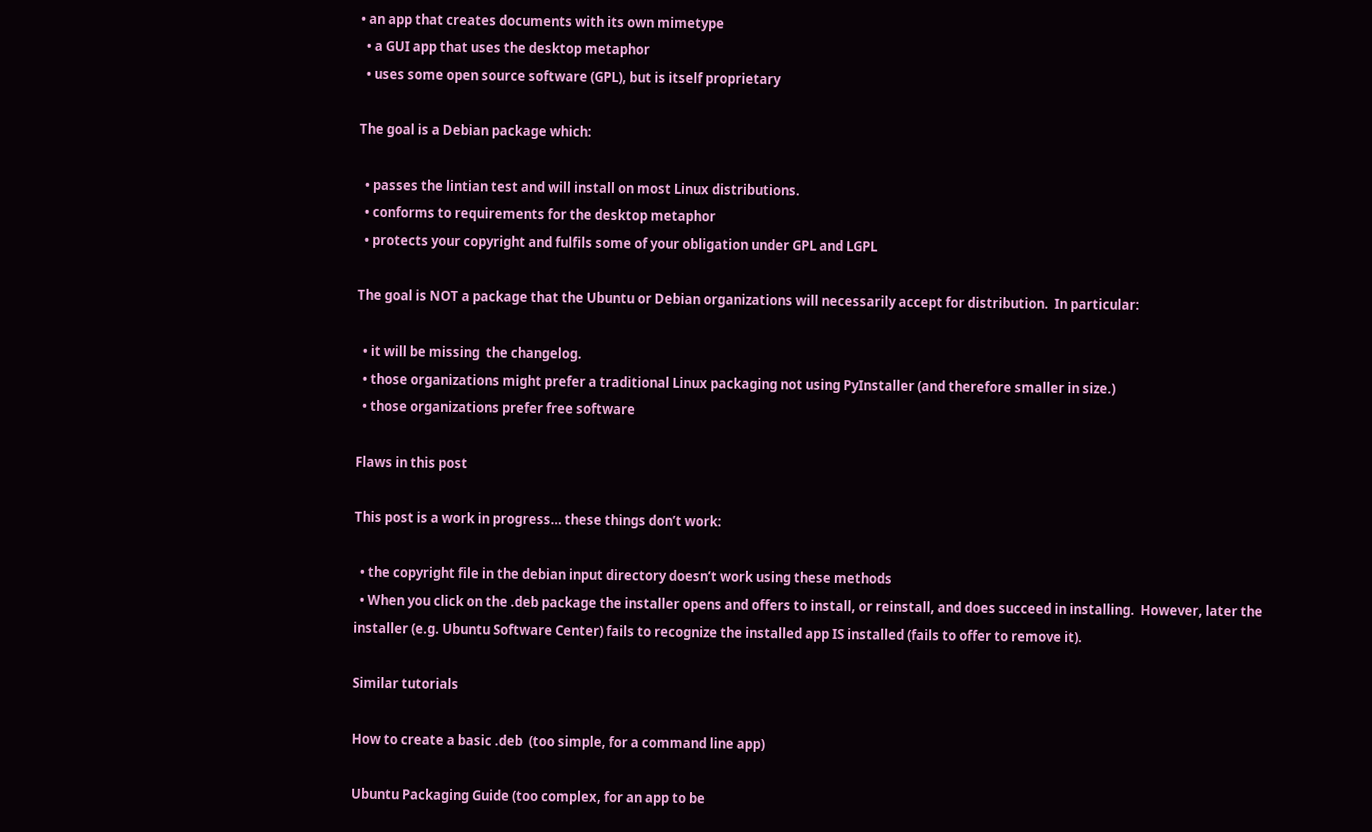• an app that creates documents with its own mimetype
  • a GUI app that uses the desktop metaphor
  • uses some open source software (GPL), but is itself proprietary

The goal is a Debian package which:

  • passes the lintian test and will install on most Linux distributions.
  • conforms to requirements for the desktop metaphor
  • protects your copyright and fulfils some of your obligation under GPL and LGPL

The goal is NOT a package that the Ubuntu or Debian organizations will necessarily accept for distribution.  In particular:

  • it will be missing  the changelog.
  • those organizations might prefer a traditional Linux packaging not using PyInstaller (and therefore smaller in size.)
  • those organizations prefer free software

Flaws in this post

This post is a work in progress… these things don’t work:

  • the copyright file in the debian input directory doesn’t work using these methods
  • When you click on the .deb package the installer opens and offers to install, or reinstall, and does succeed in installing.  However, later the installer (e.g. Ubuntu Software Center) fails to recognize the installed app IS installed (fails to offer to remove it).

Similar tutorials

How to create a basic .deb  (too simple, for a command line app)

Ubuntu Packaging Guide (too complex, for an app to be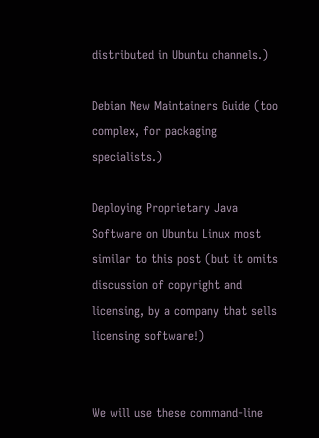distributed in Ubuntu channels.)

Debian New Maintainers Guide (too complex, for packaging specialists.)

Deploying Proprietary Java Software on Ubuntu Linux most similar to this post (but it omits discussion of copyright and licensing, by a company that sells licensing software!)


We will use these command-line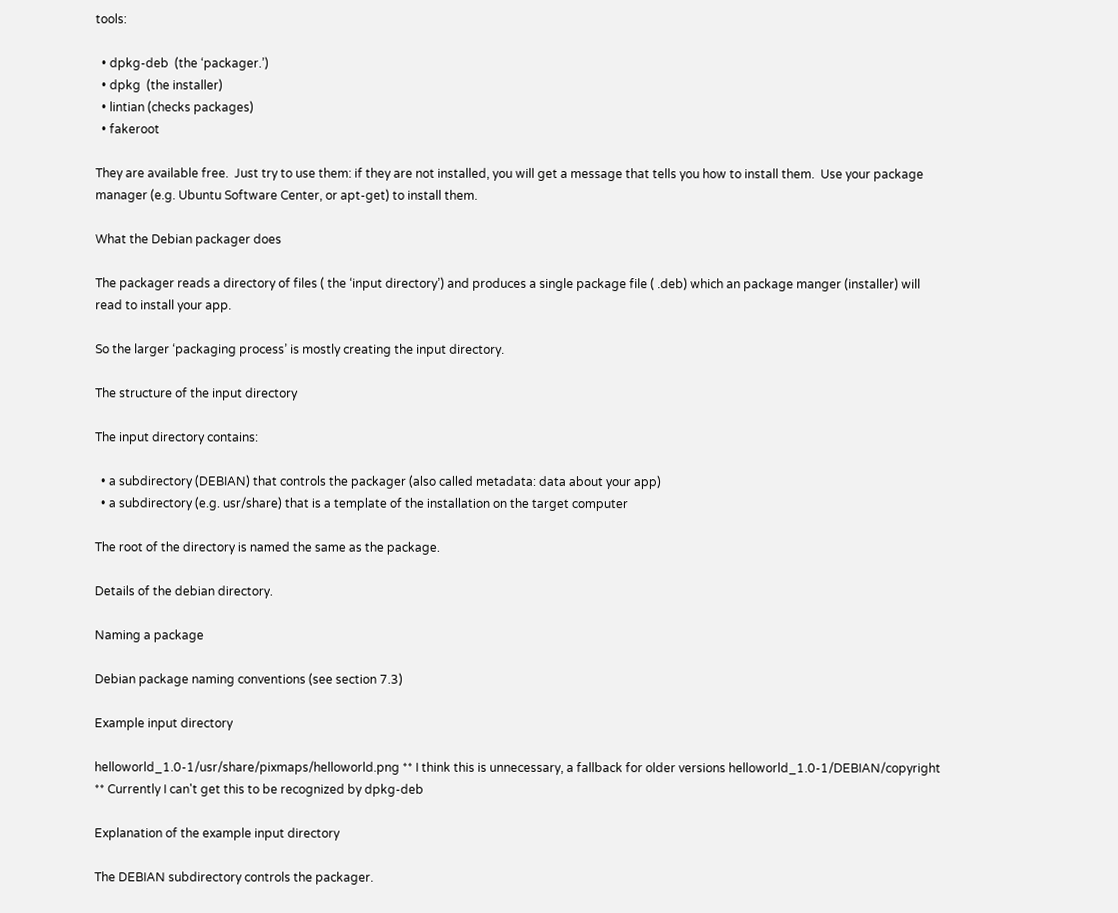tools:

  • dpkg-deb  (the ‘packager.’)
  • dpkg  (the installer)
  • lintian (checks packages)
  • fakeroot

They are available free.  Just try to use them: if they are not installed, you will get a message that tells you how to install them.  Use your package manager (e.g. Ubuntu Software Center, or apt-get) to install them.

What the Debian packager does

The packager reads a directory of files ( the ‘input directory’) and produces a single package file ( .deb) which an package manger (installer) will read to install your app.

So the larger ‘packaging process’ is mostly creating the input directory.

The structure of the input directory

The input directory contains:

  • a subdirectory (DEBIAN) that controls the packager (also called metadata: data about your app)
  • a subdirectory (e.g. usr/share) that is a template of the installation on the target computer

The root of the directory is named the same as the package.

Details of the debian directory.

Naming a package

Debian package naming conventions (see section 7.3)

Example input directory

helloworld_1.0-1/usr/share/pixmaps/helloworld.png ** I think this is unnecessary, a fallback for older versions helloworld_1.0-1/DEBIAN/copyright ** Currently I can't get this to be recognized by dpkg-deb

Explanation of the example input directory

The DEBIAN subdirectory controls the packager.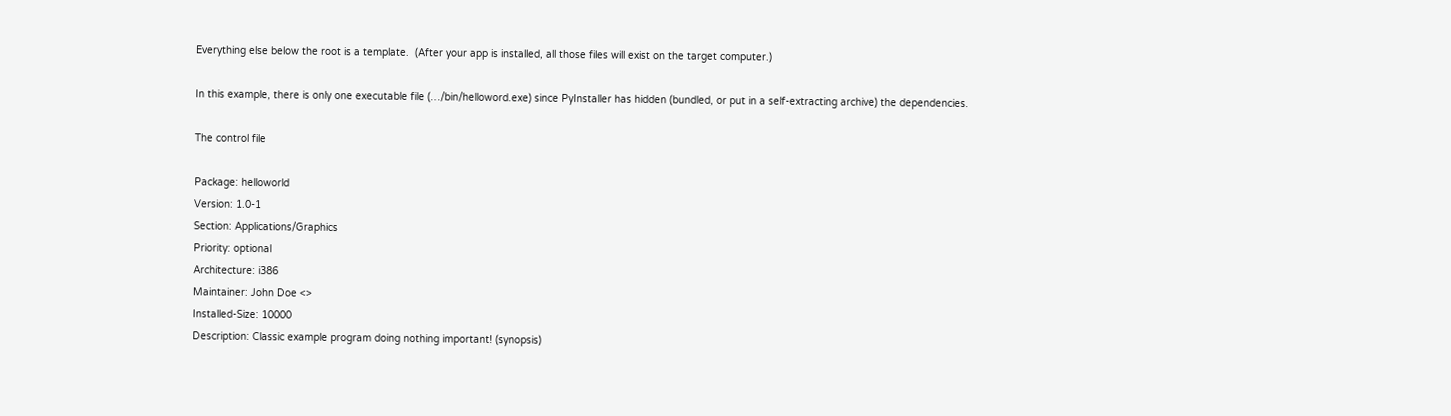Everything else below the root is a template.  (After your app is installed, all those files will exist on the target computer.)

In this example, there is only one executable file (…/bin/helloword.exe) since PyInstaller has hidden (bundled, or put in a self-extracting archive) the dependencies.

The control file

Package: helloworld
Version: 1.0-1
Section: Applications/Graphics
Priority: optional
Architecture: i386
Maintainer: John Doe <>
Installed-Size: 10000
Description: Classic example program doing nothing important! (synopsis)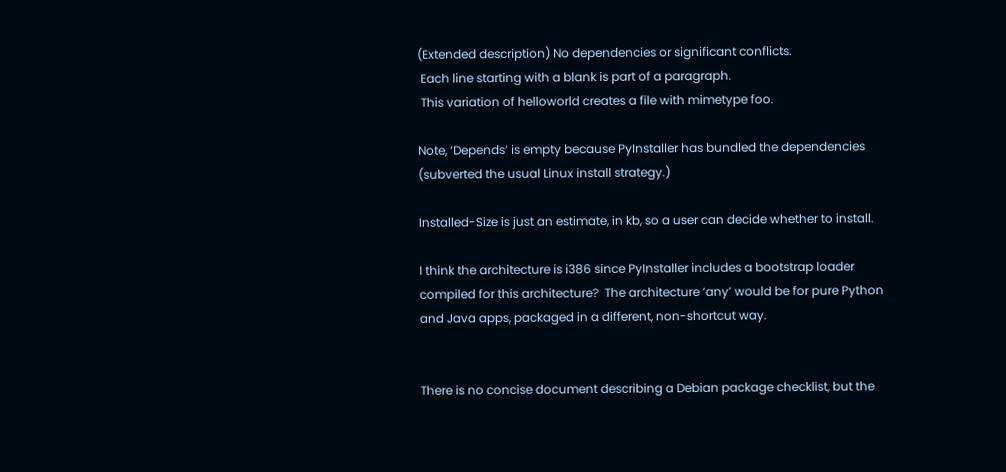(Extended description) No dependencies or significant conflicts.
 Each line starting with a blank is part of a paragraph.
 This variation of helloworld creates a file with mimetype foo.

Note, ‘Depends’ is empty because PyInstaller has bundled the dependencies (subverted the usual Linux install strategy.)

Installed-Size is just an estimate, in kb, so a user can decide whether to install.

I think the architecture is i386 since PyInstaller includes a bootstrap loader compiled for this architecture?  The architecture ‘any’ would be for pure Python and Java apps, packaged in a different, non-shortcut way.


There is no concise document describing a Debian package checklist, but the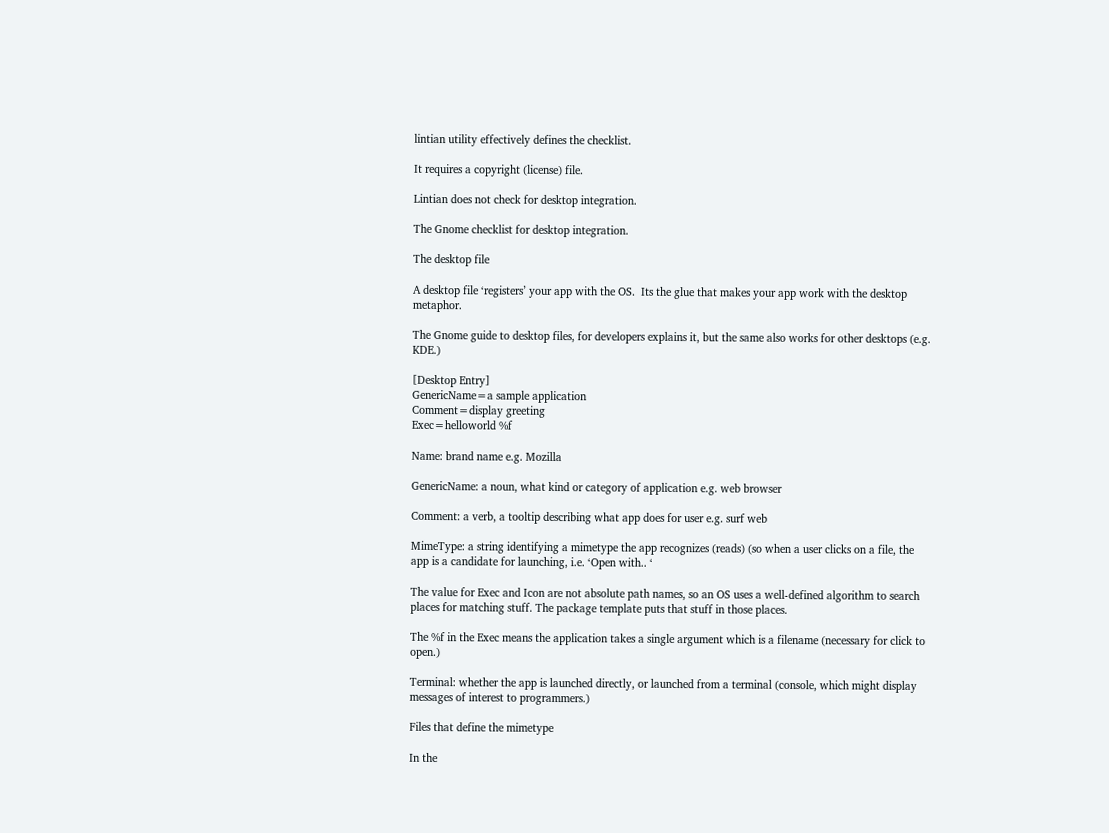lintian utility effectively defines the checklist.

It requires a copyright (license) file.

Lintian does not check for desktop integration.

The Gnome checklist for desktop integration.

The desktop file

A desktop file ‘registers’ your app with the OS.  Its the glue that makes your app work with the desktop metaphor.

The Gnome guide to desktop files, for developers explains it, but the same also works for other desktops (e.g. KDE.)

[Desktop Entry]
GenericName=a sample application
Comment=display greeting
Exec=helloworld %f

Name: brand name e.g. Mozilla

GenericName: a noun, what kind or category of application e.g. web browser

Comment: a verb, a tooltip describing what app does for user e.g. surf web

MimeType: a string identifying a mimetype the app recognizes (reads) (so when a user clicks on a file, the app is a candidate for launching, i.e. ‘Open with.. ‘

The value for Exec and Icon are not absolute path names, so an OS uses a well-defined algorithm to search places for matching stuff. The package template puts that stuff in those places.

The %f in the Exec means the application takes a single argument which is a filename (necessary for click to open.)

Terminal: whether the app is launched directly, or launched from a terminal (console, which might display messages of interest to programmers.)

Files that define the mimetype

In the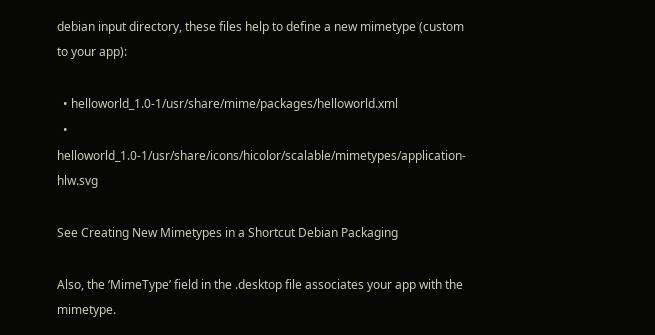debian input directory, these files help to define a new mimetype (custom to your app):

  • helloworld_1.0-1/usr/share/mime/packages/helloworld.xml
  • helloworld_1.0-1/usr/share/icons/hicolor/scalable/mimetypes/application-hlw.svg

See Creating New Mimetypes in a Shortcut Debian Packaging

Also, the ‘MimeType’ field in the .desktop file associates your app with the mimetype.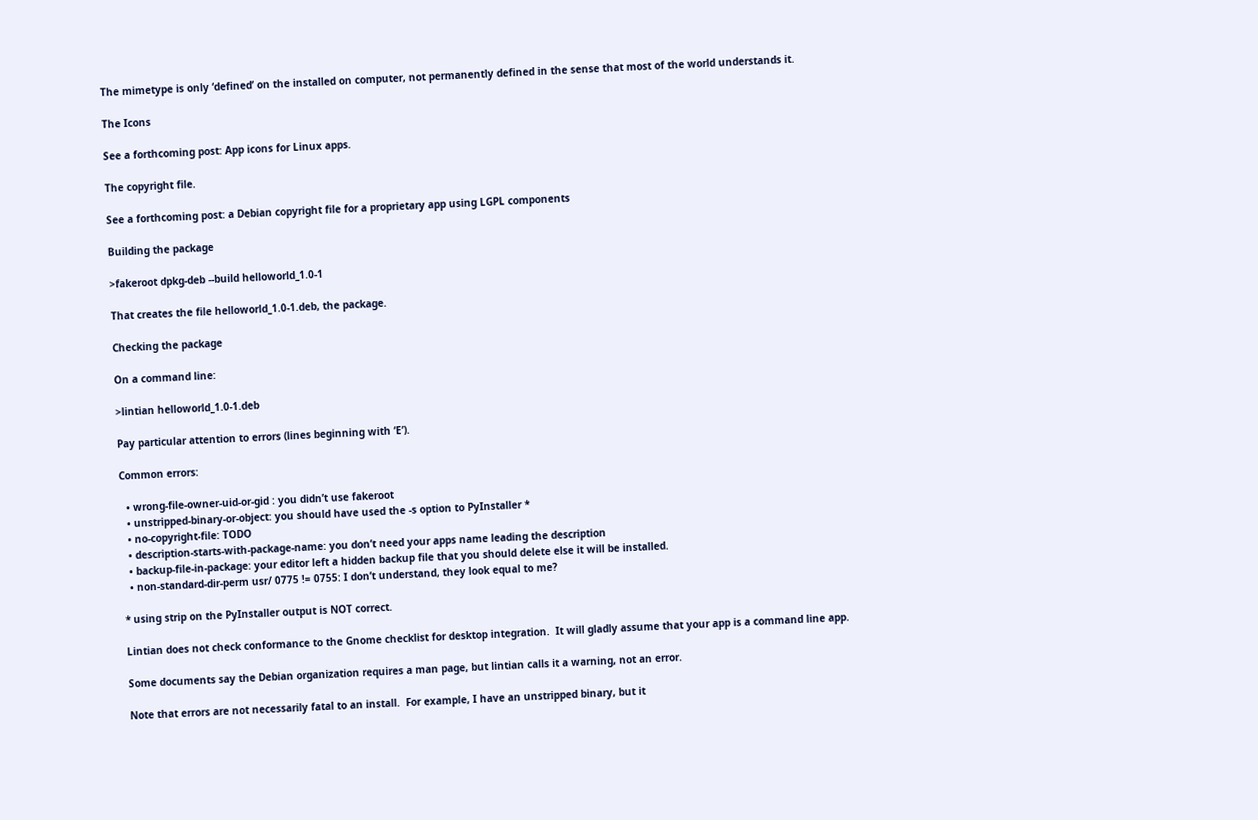The mimetype is only ‘defined’ on the installed on computer, not permanently defined in the sense that most of the world understands it.

The Icons

See a forthcoming post: App icons for Linux apps.

The copyright file.

See a forthcoming post: a Debian copyright file for a proprietary app using LGPL components

Building the package

>fakeroot dpkg-deb --build helloworld_1.0-1

That creates the file helloworld_1.0-1.deb, the package.

Checking the package

On a command line:

>lintian helloworld_1.0-1.deb

Pay particular attention to errors (lines beginning with ‘E’).

Common errors:

  • wrong-file-owner-uid-or-gid : you didn’t use fakeroot
  • unstripped-binary-or-object: you should have used the -s option to PyInstaller *
  • no-copyright-file: TODO
  • description-starts-with-package-name: you don’t need your apps name leading the description
  • backup-file-in-package: your editor left a hidden backup file that you should delete else it will be installed.
  • non-standard-dir-perm usr/ 0775 != 0755: I don’t understand, they look equal to me?

* using strip on the PyInstaller output is NOT correct.

Lintian does not check conformance to the Gnome checklist for desktop integration.  It will gladly assume that your app is a command line app.

Some documents say the Debian organization requires a man page, but lintian calls it a warning, not an error.

Note that errors are not necessarily fatal to an install.  For example, I have an unstripped binary, but it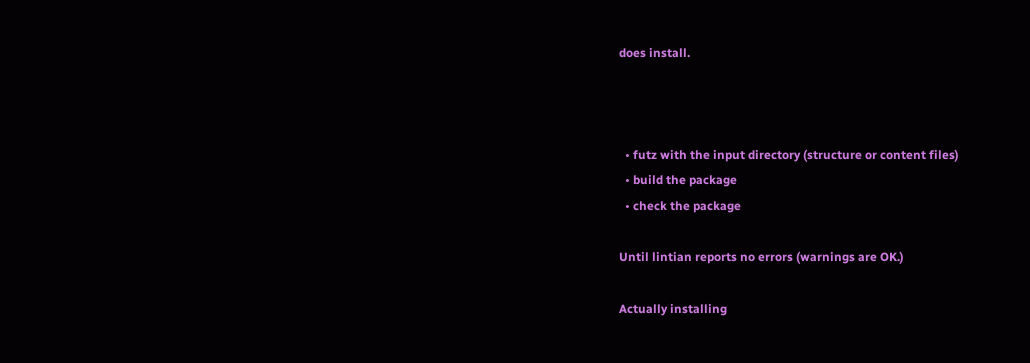does install.



  • futz with the input directory (structure or content files)
  • build the package
  • check the package

Until lintian reports no errors (warnings are OK.)

Actually installing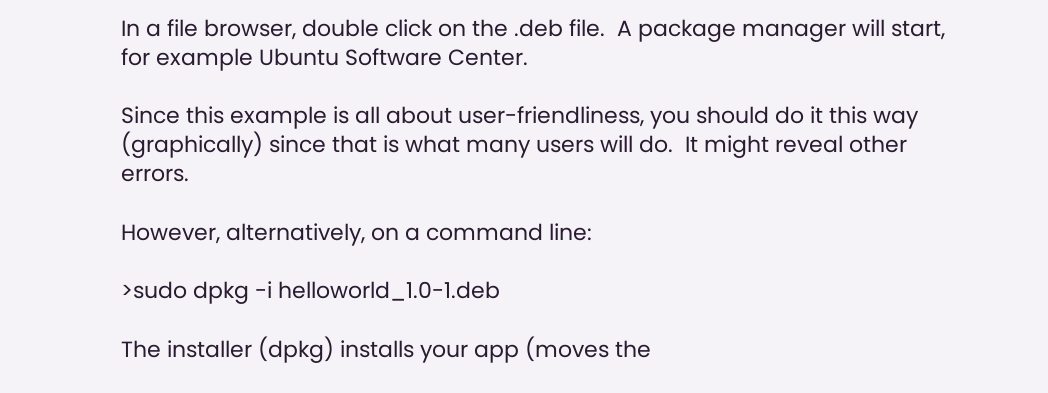In a file browser, double click on the .deb file.  A package manager will start, for example Ubuntu Software Center.

Since this example is all about user-friendliness, you should do it this way (graphically) since that is what many users will do.  It might reveal other errors.

However, alternatively, on a command line:

>sudo dpkg -i helloworld_1.0-1.deb

The installer (dpkg) installs your app (moves the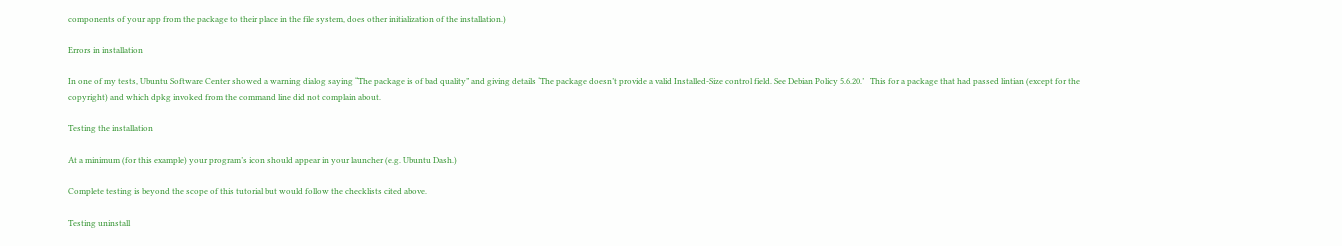components of your app from the package to their place in the file system, does other initialization of the installation.)

Errors in installation

In one of my tests, Ubuntu Software Center showed a warning dialog saying “The package is of bad quality” and giving details ‘The package doesn’t provide a valid Installed-Size control field. See Debian Policy 5.6.20.’   This for a package that had passed lintian (except for the copyright) and which dpkg invoked from the command line did not complain about.

Testing the installation

At a minimum (for this example) your program’s icon should appear in your launcher (e.g. Ubuntu Dash.)

Complete testing is beyond the scope of this tutorial but would follow the checklists cited above.

Testing uninstall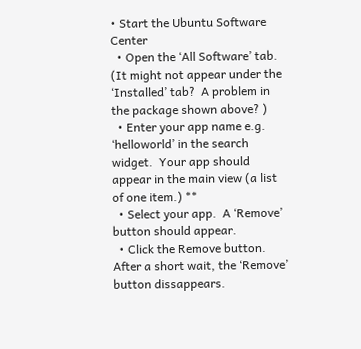• Start the Ubuntu Software Center
  • Open the ‘All Software’ tab.  (It might not appear under the ‘Installed’ tab?  A problem in the package shown above? )
  • Enter your app name e.g. ‘helloworld’ in the search widget.  Your app should appear in the main view (a list of one item.) **
  • Select your app.  A ‘Remove’ button should appear.
  • Click the Remove button.  After a short wait, the ‘Remove’ button dissappears.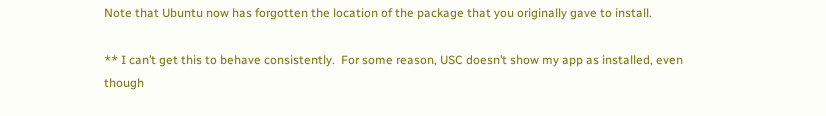Note that Ubuntu now has forgotten the location of the package that you originally gave to install.

** I can’t get this to behave consistently.  For some reason, USC doesn’t show my app as installed, even though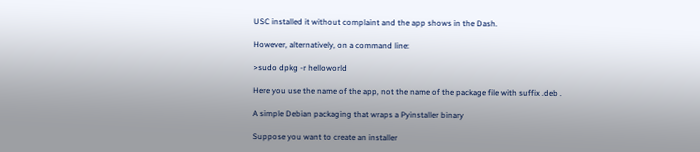USC installed it without complaint and the app shows in the Dash.

However, alternatively, on a command line:

>sudo dpkg -r helloworld

Here you use the name of the app, not the name of the package file with suffix .deb .

A simple Debian packaging that wraps a Pyinstaller binary

Suppose you want to create an installer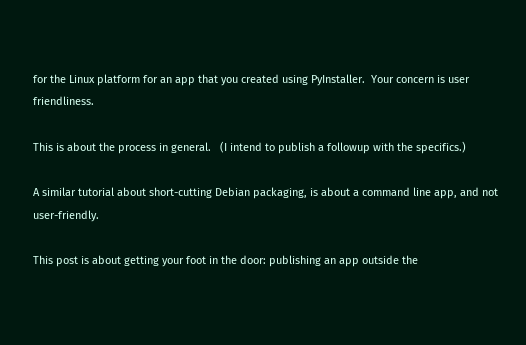for the Linux platform for an app that you created using PyInstaller.  Your concern is user friendliness.

This is about the process in general.   (I intend to publish a followup with the specifics.)

A similar tutorial about short-cutting Debian packaging, is about a command line app, and not user-friendly.

This post is about getting your foot in the door: publishing an app outside the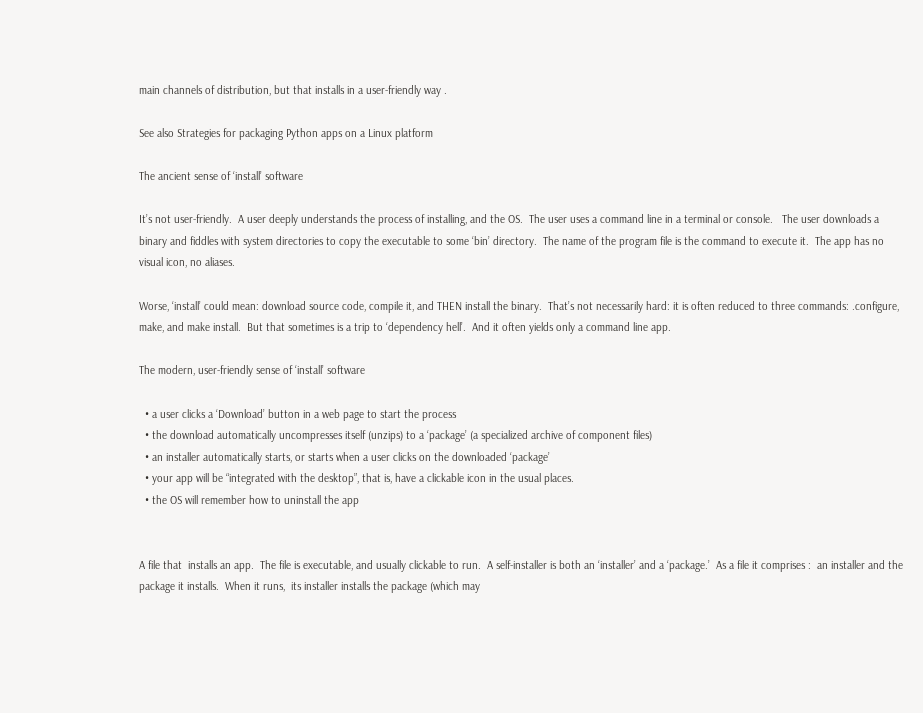main channels of distribution, but that installs in a user-friendly way .

See also Strategies for packaging Python apps on a Linux platform

The ancient sense of ‘install’ software

It’s not user-friendly.  A user deeply understands the process of installing, and the OS.  The user uses a command line in a terminal or console.   The user downloads a binary and fiddles with system directories to copy the executable to some ‘bin’ directory.  The name of the program file is the command to execute it.  The app has no visual icon, no aliases.

Worse, ‘install’ could mean: download source code, compile it, and THEN install the binary.  That’s not necessarily hard: it is often reduced to three commands: .configure, make, and make install.  But that sometimes is a trip to ‘dependency hell’.  And it often yields only a command line app.

The modern, user-friendly sense of ‘install’ software

  • a user clicks a ‘Download’ button in a web page to start the process
  • the download automatically uncompresses itself (unzips) to a ‘package’ (a specialized archive of component files)
  • an installer automatically starts, or starts when a user clicks on the downloaded ‘package’
  • your app will be “integrated with the desktop”, that is, have a clickable icon in the usual places.
  • the OS will remember how to uninstall the app


A file that  installs an app.  The file is executable, and usually clickable to run.  A self-installer is both an ‘installer’ and a ‘package.’  As a file it comprises :  an installer and the package it installs.  When it runs,  its installer installs the package (which may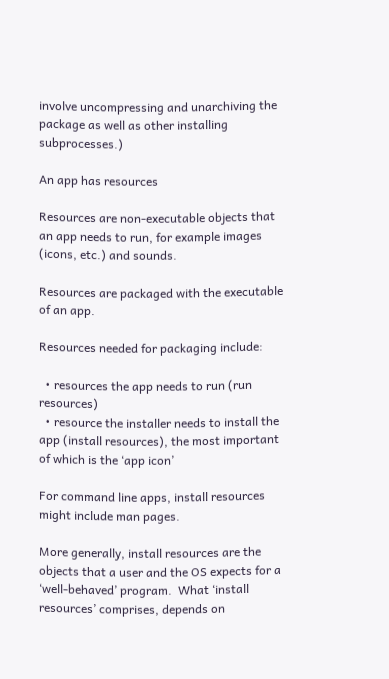involve uncompressing and unarchiving the package as well as other installing subprocesses.)

An app has resources

Resources are non-executable objects that an app needs to run, for example images (icons, etc.) and sounds.

Resources are packaged with the executable of an app.

Resources needed for packaging include:

  • resources the app needs to run (run resources)
  • resource the installer needs to install the app (install resources), the most important of which is the ‘app icon’

For command line apps, install resources might include man pages.

More generally, install resources are the objects that a user and the OS expects for a ‘well-behaved’ program.  What ‘install resources’ comprises, depends on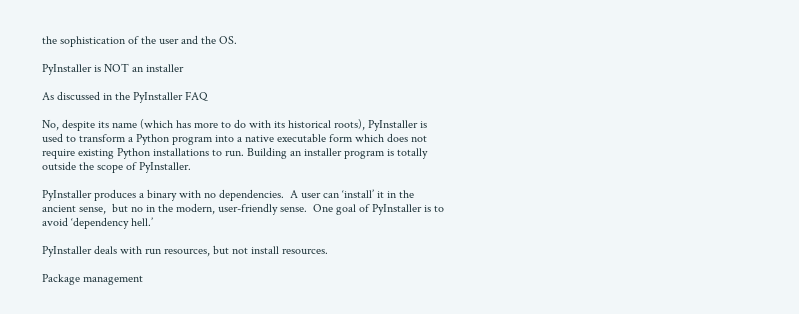the sophistication of the user and the OS.

PyInstaller is NOT an installer

As discussed in the PyInstaller FAQ

No, despite its name (which has more to do with its historical roots), PyInstaller is used to transform a Python program into a native executable form which does not require existing Python installations to run. Building an installer program is totally outside the scope of PyInstaller.

PyInstaller produces a binary with no dependencies.  A user can ‘install’ it in the ancient sense,  but no in the modern, user-friendly sense.  One goal of PyInstaller is to avoid ‘dependency hell.’

PyInstaller deals with run resources, but not install resources.

Package management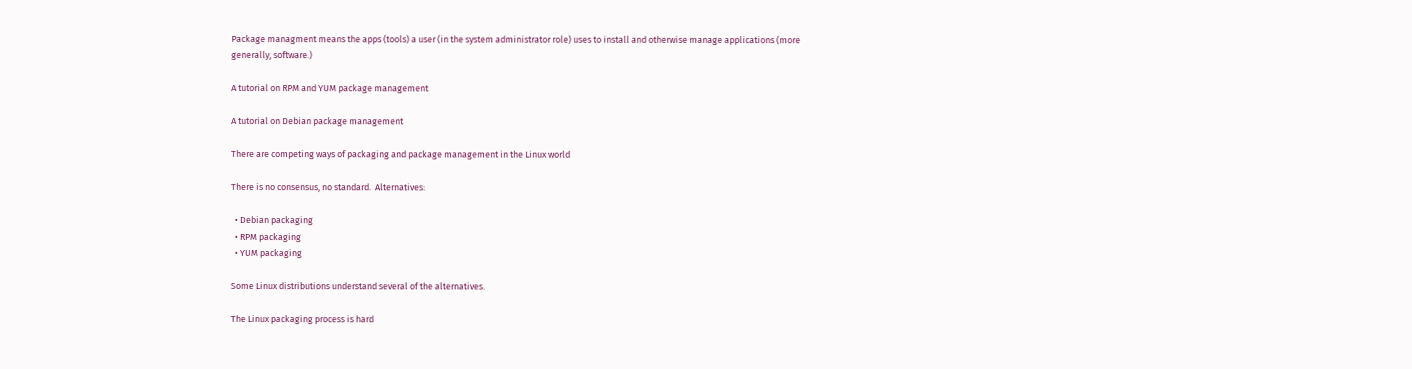Package managment means the apps (tools) a user (in the system administrator role) uses to install and otherwise manage applications (more generally, software.)

A tutorial on RPM and YUM package management

A tutorial on Debian package management

There are competing ways of packaging and package management in the Linux world

There is no consensus, no standard.  Alternatives:

  • Debian packaging
  • RPM packaging
  • YUM packaging

Some Linux distributions understand several of the alternatives.

The Linux packaging process is hard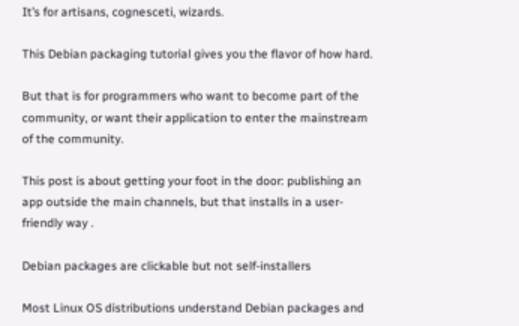It’s for artisans, cognesceti, wizards.

This Debian packaging tutorial gives you the flavor of how hard.

But that is for programmers who want to become part of the community, or want their application to enter the mainstream of the community.

This post is about getting your foot in the door: publishing an app outside the main channels, but that installs in a user-friendly way .

Debian packages are clickable but not self-installers

Most Linux OS distributions understand Debian packages and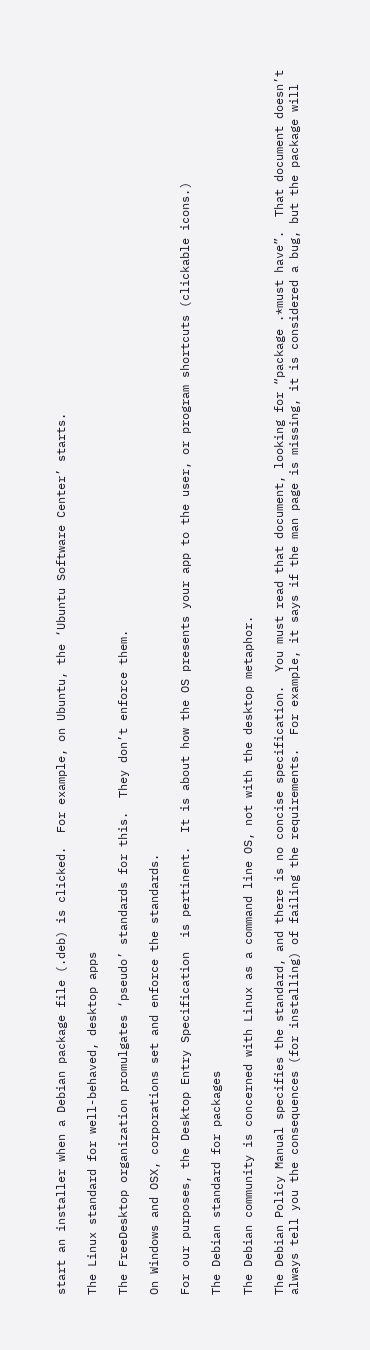start an installer when a Debian package file (.deb) is clicked.  For example, on Ubuntu, the ‘Ubuntu Software Center’ starts.

The Linux standard for well-behaved, desktop apps

The FreeDesktop organization promulgates ‘pseudo’ standards for this.  They don’t enforce them.

On Windows and OSX, corporations set and enforce the standards.

For our purposes, the Desktop Entry Specification  is pertinent.  It is about how the OS presents your app to the user, or program shortcuts (clickable icons.)

The Debian standard for packages

The Debian community is concerned with Linux as a command line OS, not with the desktop metaphor.

The Debian Policy Manual specifies the standard, and there is no concise specification.  You must read that document, looking for “package .*must have”.  That document doesn’t always tell you the consequences (for installing) of failing the requirements.  For example, it says if the man page is missing, it is considered a bug, but the package will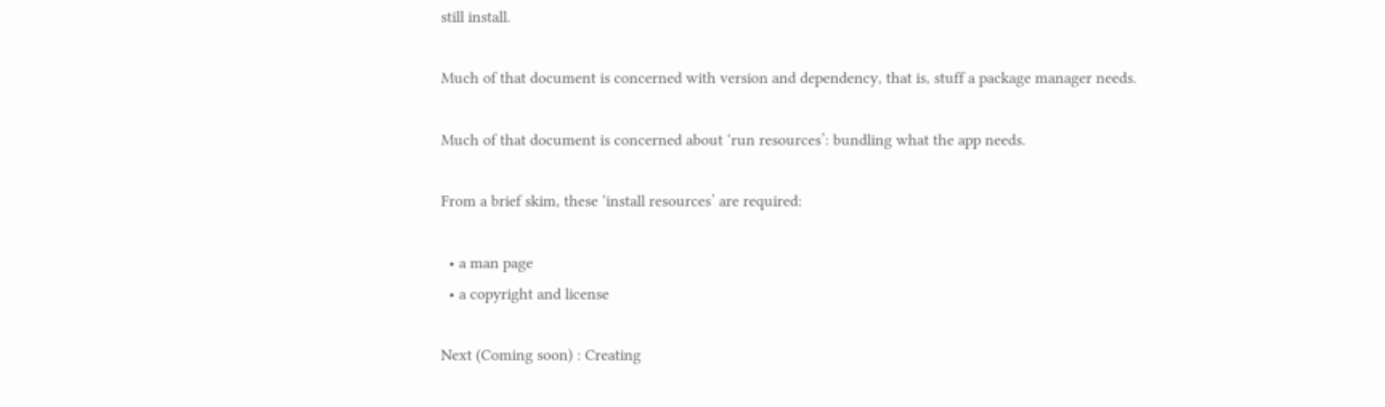still install.

Much of that document is concerned with version and dependency, that is, stuff a package manager needs.

Much of that document is concerned about ‘run resources’: bundling what the app needs.

From a brief skim, these ‘install resources’ are required:

  • a man page
  • a copyright and license

Next (Coming soon) : Creating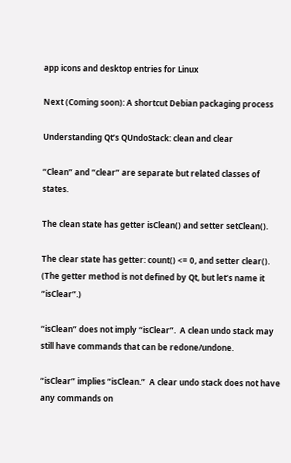app icons and desktop entries for Linux

Next (Coming soon): A shortcut Debian packaging process

Understanding Qt’s QUndoStack: clean and clear

“Clean” and “clear” are separate but related classes of states.

The clean state has getter isClean() and setter setClean().

The clear state has getter: count() <= 0, and setter clear().  (The getter method is not defined by Qt, but let’s name it “isClear”.)

“isClean” does not imply “isClear”.  A clean undo stack may still have commands that can be redone/undone.

“isClear” implies “isClean.”  A clear undo stack does not have any commands on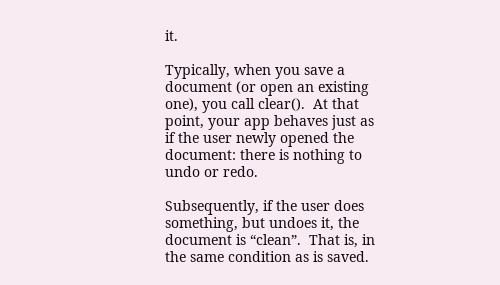it.

Typically, when you save a document (or open an existing one), you call clear().  At that point, your app behaves just as if the user newly opened the document: there is nothing to undo or redo.

Subsequently, if the user does something, but undoes it, the document is “clean”.  That is, in the same condition as is saved.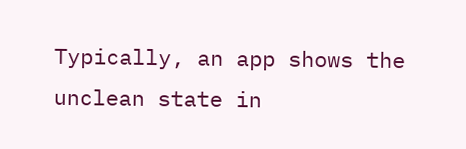Typically, an app shows the unclean state in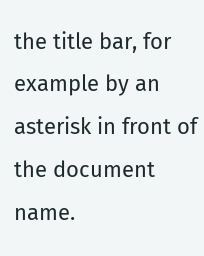the title bar, for example by an asterisk in front of the document name.